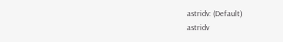astridv: (Default)
astridv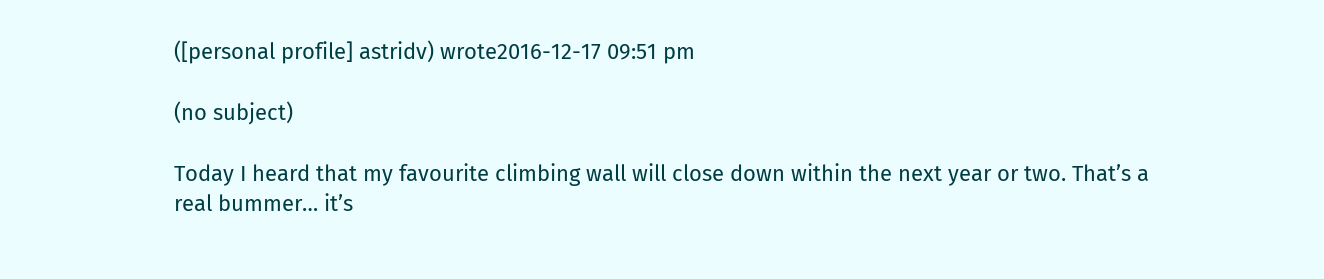([personal profile] astridv) wrote2016-12-17 09:51 pm

(no subject)

Today I heard that my favourite climbing wall will close down within the next year or two. That’s a real bummer… it’s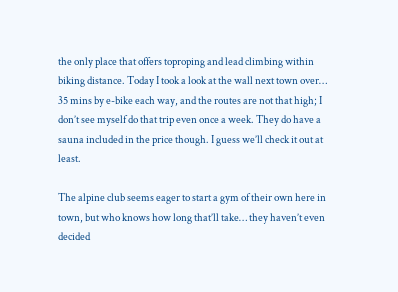the only place that offers toproping and lead climbing within biking distance. Today I took a look at the wall next town over… 35 mins by e-bike each way, and the routes are not that high; I don’t see myself do that trip even once a week. They do have a sauna included in the price though. I guess we’ll check it out at least.

The alpine club seems eager to start a gym of their own here in town, but who knows how long that’ll take… they haven’t even decided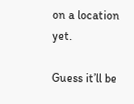on a location yet.

Guess it’ll be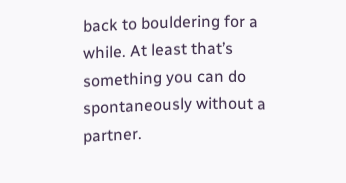back to bouldering for a while. At least that’s something you can do spontaneously without a partner.